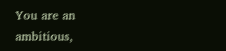You are an ambitious,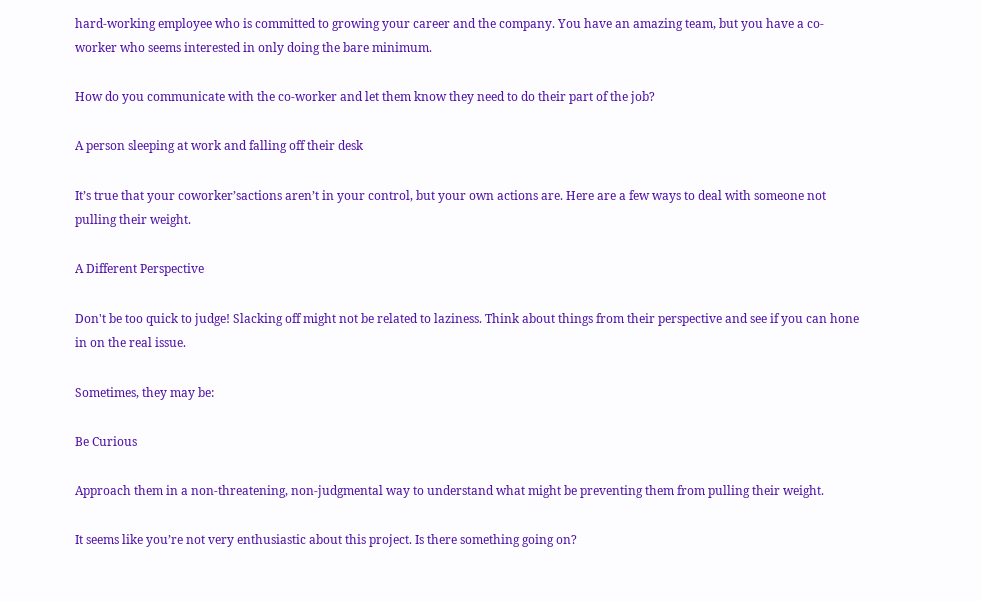hard-working employee who is committed to growing your career and the company. You have an amazing team, but you have a co-worker who seems interested in only doing the bare minimum.

How do you communicate with the co-worker and let them know they need to do their part of the job?

A person sleeping at work and falling off their desk

It’s true that your coworker’sactions aren’t in your control, but your own actions are. Here are a few ways to deal with someone not pulling their weight.

A Different Perspective

Don't be too quick to judge! Slacking off might not be related to laziness. Think about things from their perspective and see if you can hone in on the real issue.

Sometimes, they may be:

Be Curious

Approach them in a non-threatening, non-judgmental way to understand what might be preventing them from pulling their weight.

It seems like you’re not very enthusiastic about this project. Is there something going on?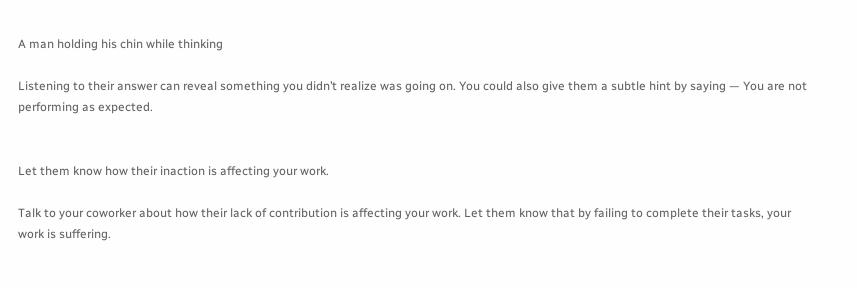A man holding his chin while thinking

Listening to their answer can reveal something you didn’t realize was going on. You could also give them a subtle hint by saying — You are not performing as expected.


Let them know how their inaction is affecting your work.

Talk to your coworker about how their lack of contribution is affecting your work. Let them know that by failing to complete their tasks, your work is suffering.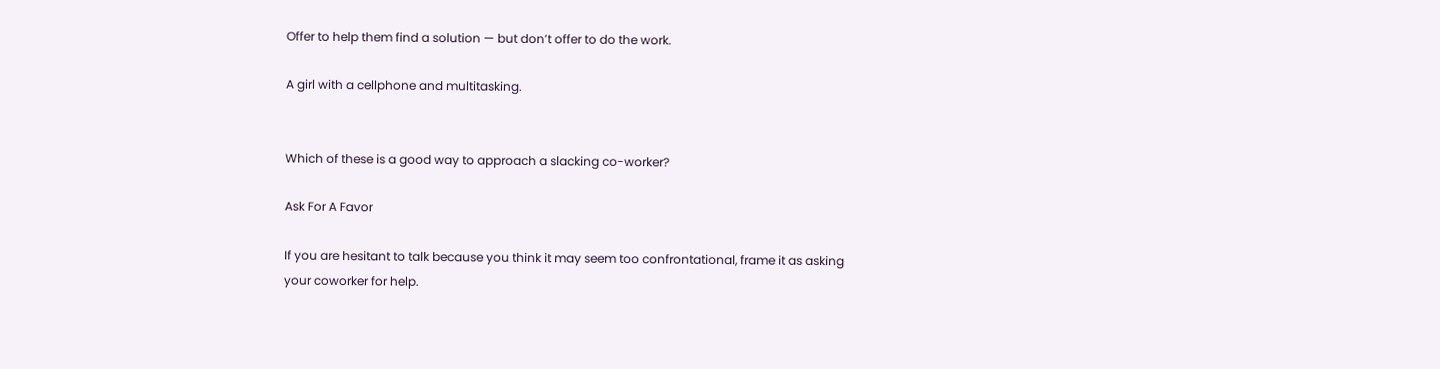Offer to help them find a solution — but don’t offer to do the work.

A girl with a cellphone and multitasking.


Which of these is a good way to approach a slacking co-worker?

Ask For A Favor

If you are hesitant to talk because you think it may seem too confrontational, frame it as asking your coworker for help.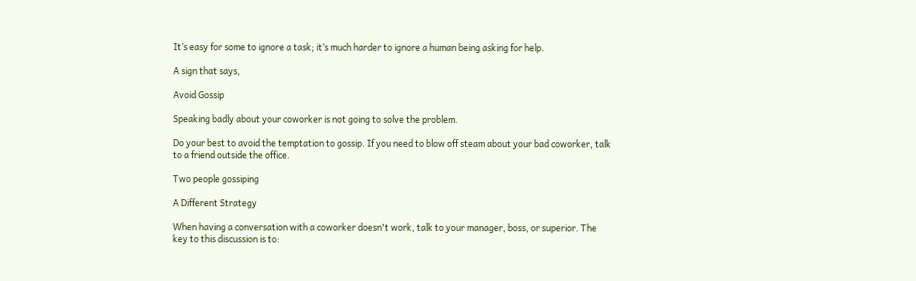It’s easy for some to ignore a task; it’s much harder to ignore a human being asking for help.

A sign that says,

Avoid Gossip

Speaking badly about your coworker is not going to solve the problem.

Do your best to avoid the temptation to gossip. If you need to blow off steam about your bad coworker, talk to a friend outside the office.

Two people gossiping

A Different Strategy

When having a conversation with a coworker doesn't work, talk to your manager, boss, or superior. The key to this discussion is to: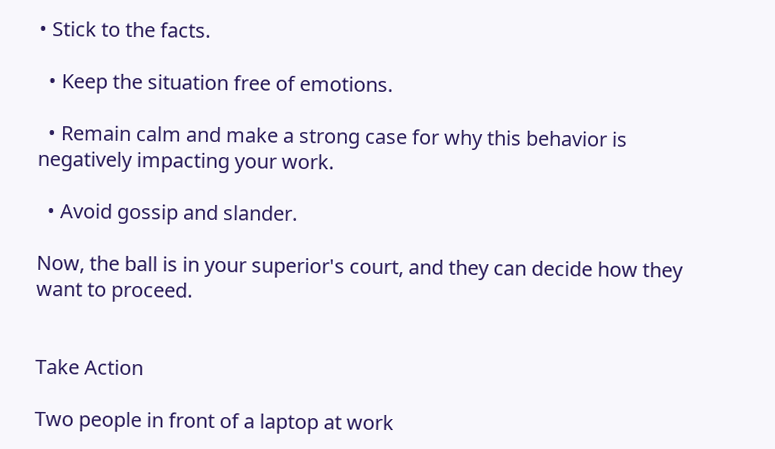• Stick to the facts.

  • Keep the situation free of emotions.

  • Remain calm and make a strong case for why this behavior is negatively impacting your work.

  • Avoid gossip and slander.

Now, the ball is in your superior's court, and they can decide how they want to proceed.


Take Action

Two people in front of a laptop at work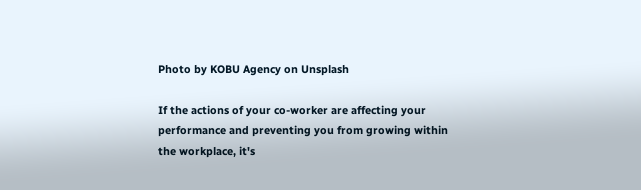Photo by KOBU Agency on Unsplash

If the actions of your co-worker are affecting your performance and preventing you from growing within the workplace, it's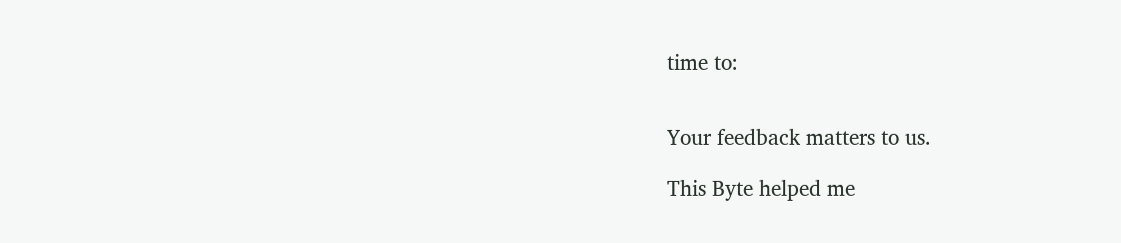time to:


Your feedback matters to us.

This Byte helped me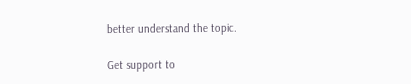better understand the topic.

Get support to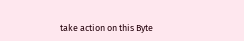take action on this Byte